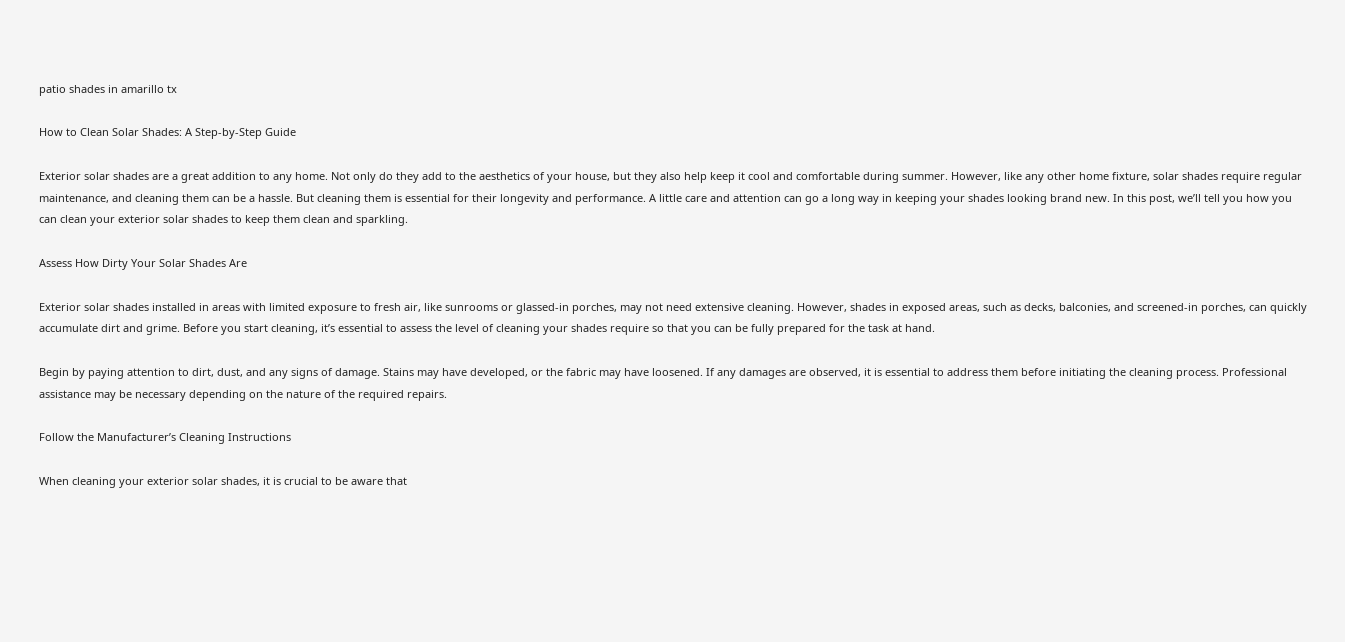patio shades in amarillo tx

How to Clean Solar Shades: A Step-by-Step Guide

Exterior solar shades are a great addition to any home. Not only do they add to the aesthetics of your house, but they also help keep it cool and comfortable during summer. However, like any other home fixture, solar shades require regular maintenance, and cleaning them can be a hassle. But cleaning them is essential for their longevity and performance. A little care and attention can go a long way in keeping your shades looking brand new. In this post, we’ll tell you how you can clean your exterior solar shades to keep them clean and sparkling.

Assess How Dirty Your Solar Shades Are

Exterior solar shades installed in areas with limited exposure to fresh air, like sunrooms or glassed-in porches, may not need extensive cleaning. However, shades in exposed areas, such as decks, balconies, and screened-in porches, can quickly accumulate dirt and grime. Before you start cleaning, it’s essential to assess the level of cleaning your shades require so that you can be fully prepared for the task at hand.

Begin by paying attention to dirt, dust, and any signs of damage. Stains may have developed, or the fabric may have loosened. If any damages are observed, it is essential to address them before initiating the cleaning process. Professional assistance may be necessary depending on the nature of the required repairs.

Follow the Manufacturer’s Cleaning Instructions

When cleaning your exterior solar shades, it is crucial to be aware that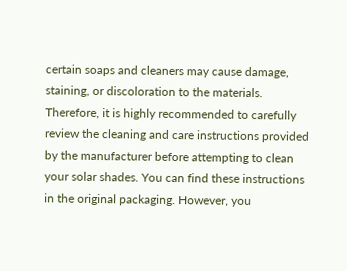certain soaps and cleaners may cause damage, staining, or discoloration to the materials. Therefore, it is highly recommended to carefully review the cleaning and care instructions provided by the manufacturer before attempting to clean your solar shades. You can find these instructions in the original packaging. However, you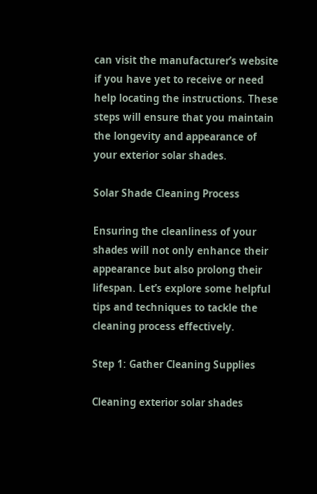can visit the manufacturer’s website if you have yet to receive or need help locating the instructions. These steps will ensure that you maintain the longevity and appearance of your exterior solar shades.

Solar Shade Cleaning Process

Ensuring the cleanliness of your shades will not only enhance their appearance but also prolong their lifespan. Let’s explore some helpful tips and techniques to tackle the cleaning process effectively.

Step 1: Gather Cleaning Supplies

Cleaning exterior solar shades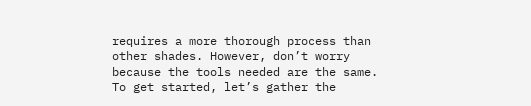requires a more thorough process than other shades. However, don’t worry because the tools needed are the same. To get started, let’s gather the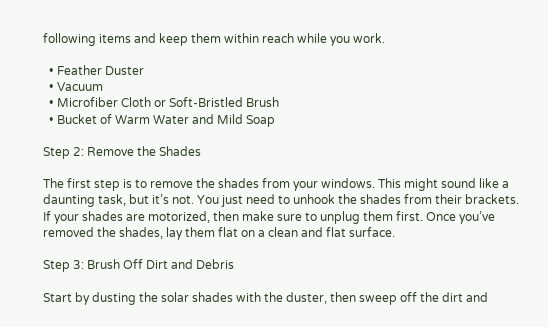following items and keep them within reach while you work.

  • Feather Duster
  • Vacuum
  • Microfiber Cloth or Soft-Bristled Brush
  • Bucket of Warm Water and Mild Soap

Step 2: Remove the Shades

The first step is to remove the shades from your windows. This might sound like a daunting task, but it’s not. You just need to unhook the shades from their brackets. If your shades are motorized, then make sure to unplug them first. Once you’ve removed the shades, lay them flat on a clean and flat surface.

Step 3: Brush Off Dirt and Debris

Start by dusting the solar shades with the duster, then sweep off the dirt and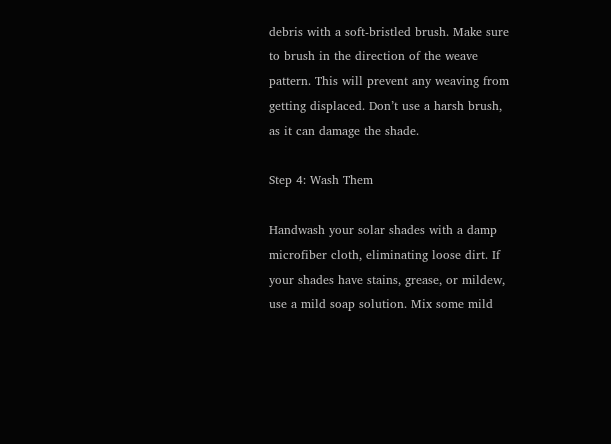debris with a soft-bristled brush. Make sure to brush in the direction of the weave pattern. This will prevent any weaving from getting displaced. Don’t use a harsh brush, as it can damage the shade.

Step 4: Wash Them

Handwash your solar shades with a damp microfiber cloth, eliminating loose dirt. If your shades have stains, grease, or mildew, use a mild soap solution. Mix some mild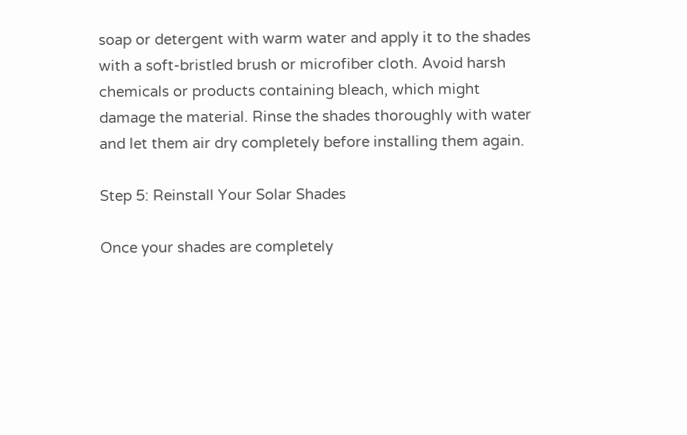soap or detergent with warm water and apply it to the shades with a soft-bristled brush or microfiber cloth. Avoid harsh chemicals or products containing bleach, which might damage the material. Rinse the shades thoroughly with water and let them air dry completely before installing them again.

Step 5: Reinstall Your Solar Shades

Once your shades are completely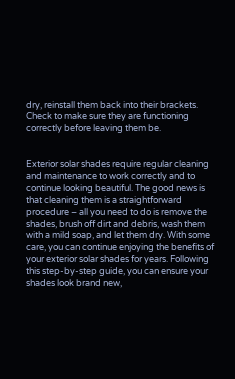dry, reinstall them back into their brackets. Check to make sure they are functioning correctly before leaving them be.


Exterior solar shades require regular cleaning and maintenance to work correctly and to continue looking beautiful. The good news is that cleaning them is a straightforward procedure – all you need to do is remove the shades, brush off dirt and debris, wash them with a mild soap, and let them dry. With some care, you can continue enjoying the benefits of your exterior solar shades for years. Following this step-by-step guide, you can ensure your shades look brand new,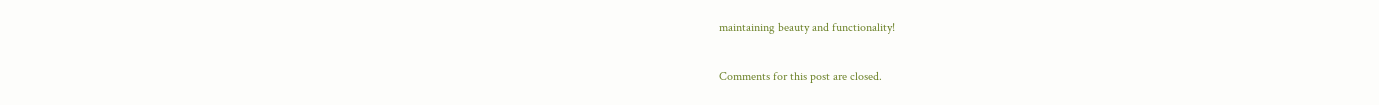maintaining beauty and functionality!

Comments for this post are closed.